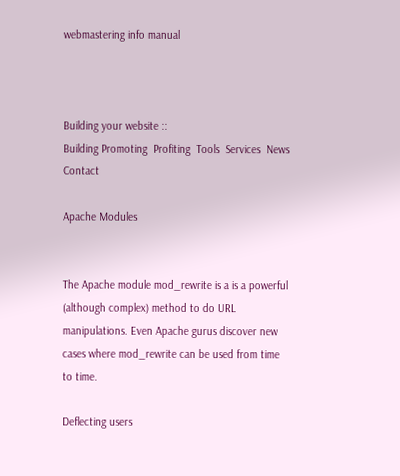webmastering info manual



Building your website ::
Building Promoting  Profiting  Tools  Services  News  Contact

Apache Modules


The Apache module mod_rewrite is a is a powerful (although complex) method to do URL manipulations. Even Apache gurus discover new cases where mod_rewrite can be used from time to time.

Deflecting users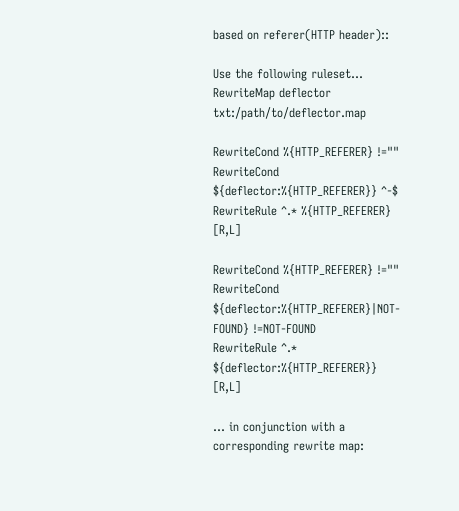based on referer(HTTP header)::

Use the following ruleset... RewriteMap deflector txt:/path/to/deflector.map

RewriteCond %{HTTP_REFERER} !=""
RewriteCond ${deflector:%{HTTP_REFERER}} ^-$
RewriteRule ^.* %{HTTP_REFERER} [R,L]

RewriteCond %{HTTP_REFERER} !=""
RewriteCond ${deflector:%{HTTP_REFERER}|NOT-FOUND} !=NOT-FOUND
RewriteRule ^.* ${deflector:%{HTTP_REFERER}} [R,L]

... in conjunction with a corresponding rewrite map: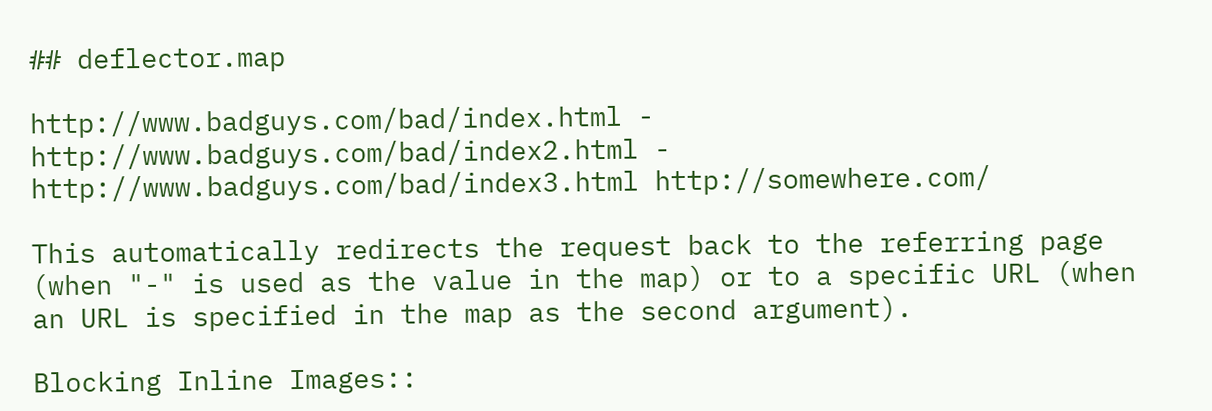## deflector.map

http://www.badguys.com/bad/index.html -
http://www.badguys.com/bad/index2.html -
http://www.badguys.com/bad/index3.html http://somewhere.com/

This automatically redirects the request back to the referring page (when "-" is used as the value in the map) or to a specific URL (when an URL is specified in the map as the second argument).

Blocking Inline Images::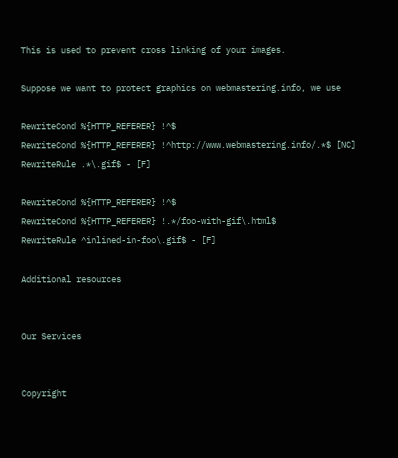This is used to prevent cross linking of your images.

Suppose we want to protect graphics on webmastering.info, we use

RewriteCond %{HTTP_REFERER} !^$
RewriteCond %{HTTP_REFERER} !^http://www.webmastering.info/.*$ [NC]
RewriteRule .*\.gif$ - [F]

RewriteCond %{HTTP_REFERER} !^$
RewriteCond %{HTTP_REFERER} !.*/foo-with-gif\.html$
RewriteRule ^inlined-in-foo\.gif$ - [F]

Additional resources


Our Services


Copyright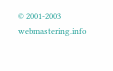© 2001-2003 webmastering.info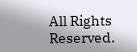All Rights Reserved.